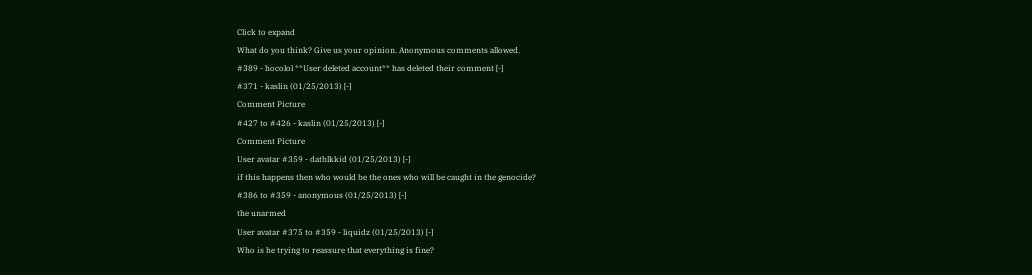Click to expand
What do you think? Give us your opinion. Anonymous comments allowed.
#389 - hocolol **User deleted account** has deleted their comment [-]
#371 - kaslin (01/25/2013) [-]
Comment Picture
#427 to #426 - kaslin (01/25/2013) [-]
Comment Picture
User avatar #359 - datblkkid (01/25/2013) [-]
if this happens then who would be the ones who will be caught in the genocide?
#386 to #359 - anonymous (01/25/2013) [-]
the unarmed
User avatar #375 to #359 - liquidz (01/25/2013) [-]
Who is he trying to reassure that everything is fine?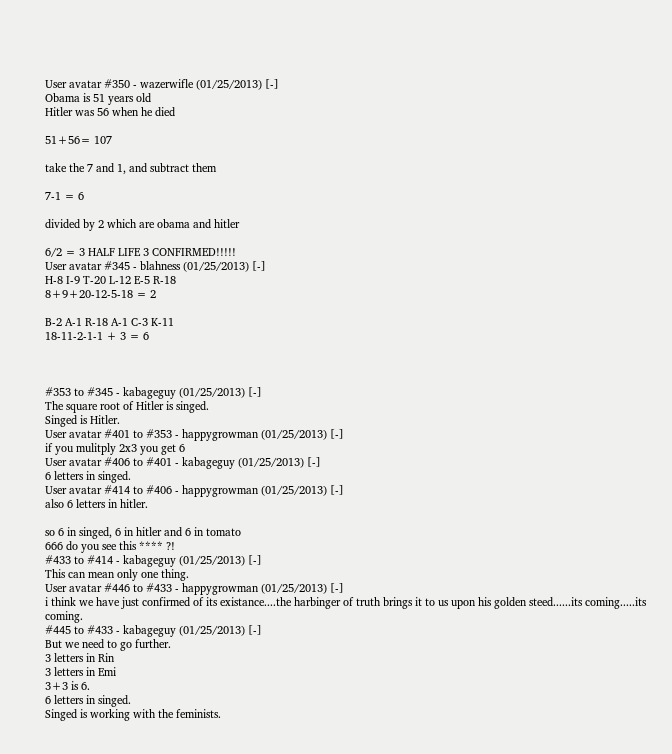User avatar #350 - wazerwifle (01/25/2013) [-]
Obama is 51 years old
Hitler was 56 when he died

51+56= 107

take the 7 and 1, and subtract them

7-1 = 6

divided by 2 which are obama and hitler

6/2 = 3 HALF LIFE 3 CONFIRMED!!!!!
User avatar #345 - blahness (01/25/2013) [-]
H-8 I-9 T-20 L-12 E-5 R-18
8+9+20-12-5-18 = 2

B-2 A-1 R-18 A-1 C-3 K-11
18-11-2-1-1 + 3 = 6



#353 to #345 - kabageguy (01/25/2013) [-]
The square root of Hitler is singed.
Singed is Hitler.
User avatar #401 to #353 - happygrowman (01/25/2013) [-]
if you mulitply 2x3 you get 6
User avatar #406 to #401 - kabageguy (01/25/2013) [-]
6 letters in singed.
User avatar #414 to #406 - happygrowman (01/25/2013) [-]
also 6 letters in hitler.

so 6 in singed, 6 in hitler and 6 in tomato
666 do you see this **** ?!
#433 to #414 - kabageguy (01/25/2013) [-]
This can mean only one thing.
User avatar #446 to #433 - happygrowman (01/25/2013) [-]
i think we have just confirmed of its existance....the harbinger of truth brings it to us upon his golden steed......its coming.....its coming.
#445 to #433 - kabageguy (01/25/2013) [-]
But we need to go further.
3 letters in Rin
3 letters in Emi
3+3 is 6.
6 letters in singed.
Singed is working with the feminists.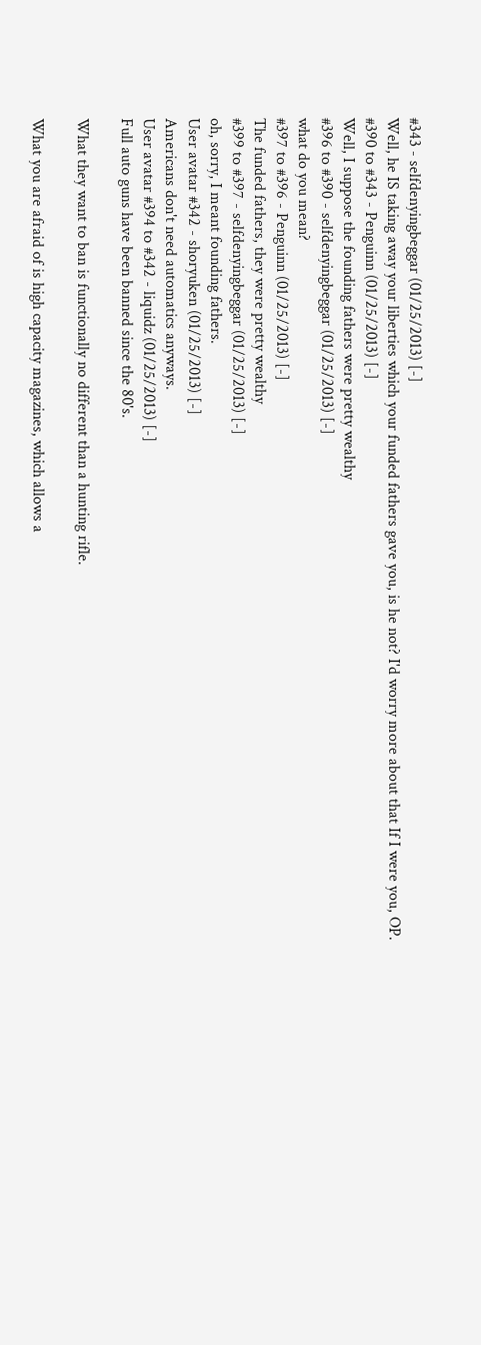#343 - selfdenyingbeggar (01/25/2013) [-]
Well, he IS taking away your liberties which your funded fathers gave you, is he not? I'd worry more about that If I were you, OP.
#390 to #343 - Penguinn (01/25/2013) [-]
Well, I suppose the founding fathers were pretty wealthy
#396 to #390 - selfdenyingbeggar (01/25/2013) [-]
what do you mean?
#397 to #396 - Penguinn (01/25/2013) [-]
The funded fathers, they were pretty wealthy
#399 to #397 - selfdenyingbeggar (01/25/2013) [-]
oh, sorry, I meant founding fathers.
User avatar #342 - shoryuken (01/25/2013) [-]
Americans don't need automatics anyways.
User avatar #394 to #342 - liquidz (01/25/2013) [-]
Full auto guns have been banned since the 80's.

What they want to ban is functionally no different than a hunting rifle.

What you are afraid of is high capacity magazines, which allows a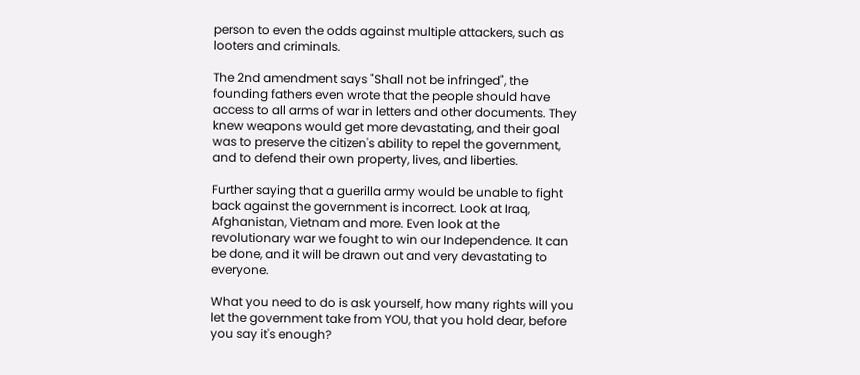person to even the odds against multiple attackers, such as looters and criminals.

The 2nd amendment says "Shall not be infringed", the founding fathers even wrote that the people should have access to all arms of war in letters and other documents. They knew weapons would get more devastating, and their goal was to preserve the citizen's ability to repel the government, and to defend their own property, lives, and liberties.

Further saying that a guerilla army would be unable to fight back against the government is incorrect. Look at Iraq, Afghanistan, Vietnam and more. Even look at the revolutionary war we fought to win our Independence. It can be done, and it will be drawn out and very devastating to everyone.

What you need to do is ask yourself, how many rights will you let the government take from YOU, that you hold dear, before you say it's enough?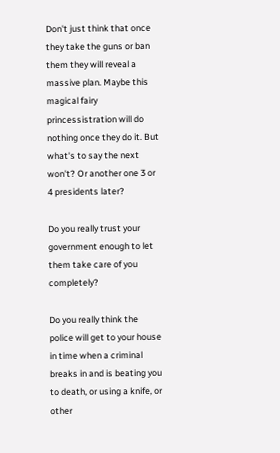Don't just think that once they take the guns or ban them they will reveal a massive plan. Maybe this magical fairy princessistration will do nothing once they do it. But what's to say the next won't? Or another one 3 or 4 presidents later?

Do you really trust your government enough to let them take care of you completely?

Do you really think the police will get to your house in time when a criminal breaks in and is beating you to death, or using a knife, or other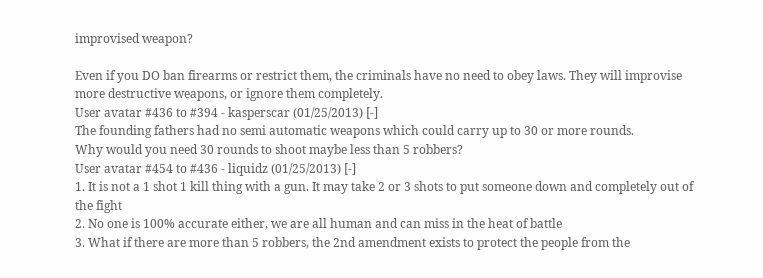improvised weapon?

Even if you DO ban firearms or restrict them, the criminals have no need to obey laws. They will improvise more destructive weapons, or ignore them completely.
User avatar #436 to #394 - kasperscar (01/25/2013) [-]
The founding fathers had no semi automatic weapons which could carry up to 30 or more rounds.
Why would you need 30 rounds to shoot maybe less than 5 robbers?
User avatar #454 to #436 - liquidz (01/25/2013) [-]
1. It is not a 1 shot 1 kill thing with a gun. It may take 2 or 3 shots to put someone down and completely out of the fight
2. No one is 100% accurate either, we are all human and can miss in the heat of battle
3. What if there are more than 5 robbers, the 2nd amendment exists to protect the people from the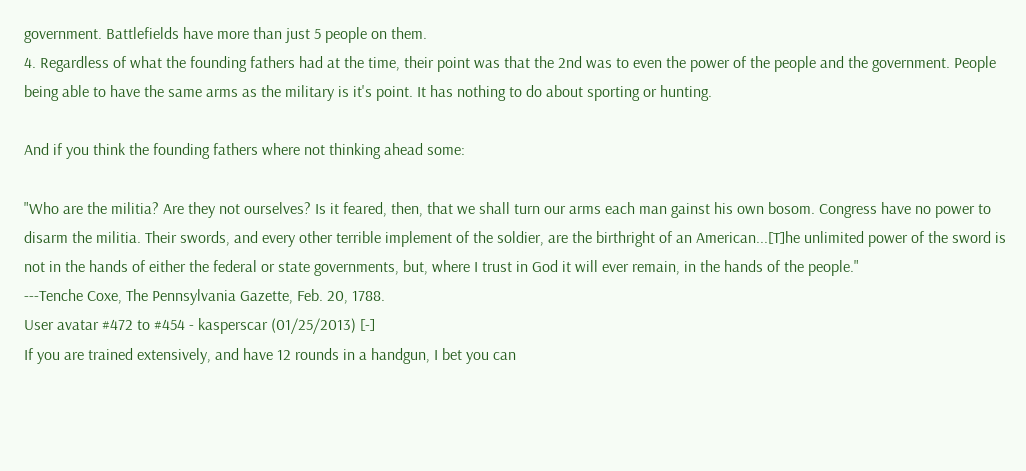government. Battlefields have more than just 5 people on them.
4. Regardless of what the founding fathers had at the time, their point was that the 2nd was to even the power of the people and the government. People being able to have the same arms as the military is it's point. It has nothing to do about sporting or hunting.

And if you think the founding fathers where not thinking ahead some:

"Who are the militia? Are they not ourselves? Is it feared, then, that we shall turn our arms each man gainst his own bosom. Congress have no power to disarm the militia. Their swords, and every other terrible implement of the soldier, are the birthright of an American...[T]he unlimited power of the sword is not in the hands of either the federal or state governments, but, where I trust in God it will ever remain, in the hands of the people."
---Tenche Coxe, The Pennsylvania Gazette, Feb. 20, 1788.
User avatar #472 to #454 - kasperscar (01/25/2013) [-]
If you are trained extensively, and have 12 rounds in a handgun, I bet you can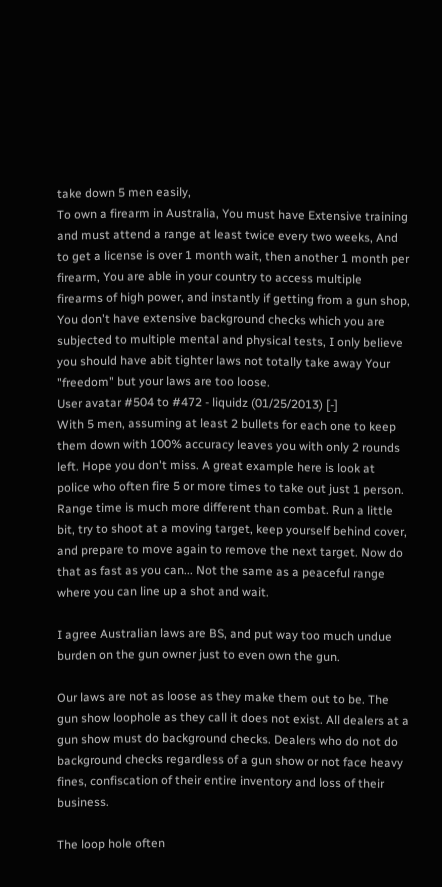take down 5 men easily,
To own a firearm in Australia, You must have Extensive training and must attend a range at least twice every two weeks, And to get a license is over 1 month wait, then another 1 month per firearm, You are able in your country to access multiple firearms of high power, and instantly if getting from a gun shop, You don't have extensive background checks which you are subjected to multiple mental and physical tests, I only believe you should have abit tighter laws not totally take away Your "freedom" but your laws are too loose.
User avatar #504 to #472 - liquidz (01/25/2013) [-]
With 5 men, assuming at least 2 bullets for each one to keep them down with 100% accuracy leaves you with only 2 rounds left. Hope you don't miss. A great example here is look at police who often fire 5 or more times to take out just 1 person. Range time is much more different than combat. Run a little bit, try to shoot at a moving target, keep yourself behind cover, and prepare to move again to remove the next target. Now do that as fast as you can... Not the same as a peaceful range where you can line up a shot and wait.

I agree Australian laws are BS, and put way too much undue burden on the gun owner just to even own the gun.

Our laws are not as loose as they make them out to be. The gun show loophole as they call it does not exist. All dealers at a gun show must do background checks. Dealers who do not do background checks regardless of a gun show or not face heavy fines, confiscation of their entire inventory and loss of their business.

The loop hole often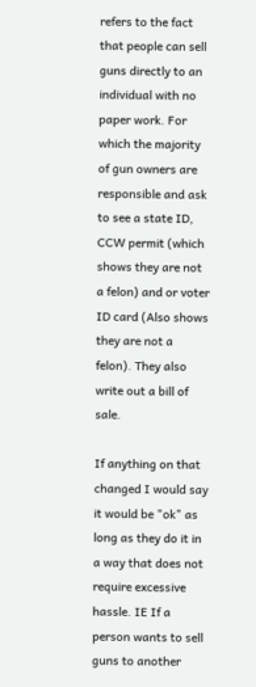refers to the fact that people can sell guns directly to an individual with no paper work. For which the majority of gun owners are responsible and ask to see a state ID, CCW permit (which shows they are not a felon) and or voter ID card (Also shows they are not a felon). They also write out a bill of sale.

If anything on that changed I would say it would be "ok" as long as they do it in a way that does not require excessive hassle. IE If a person wants to sell guns to another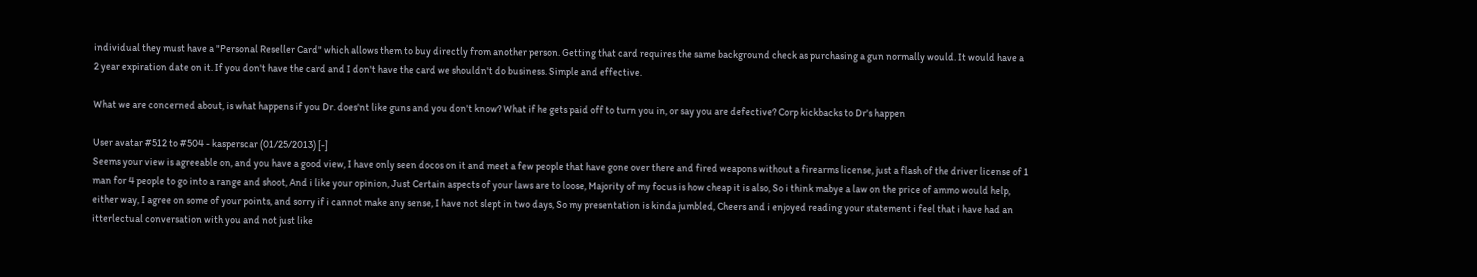individual they must have a "Personal Reseller Card" which allows them to buy directly from another person. Getting that card requires the same background check as purchasing a gun normally would. It would have a 2 year expiration date on it. If you don't have the card and I don't have the card we shouldn't do business. Simple and effective.

What we are concerned about, is what happens if you Dr. does'nt like guns and you don't know? What if he gets paid off to turn you in, or say you are defective? Corp kickbacks to Dr's happen

User avatar #512 to #504 - kasperscar (01/25/2013) [-]
Seems your view is agreeable on, and you have a good view, I have only seen docos on it and meet a few people that have gone over there and fired weapons without a firearms license, just a flash of the driver license of 1 man for 4 people to go into a range and shoot, And i like your opinion, Just Certain aspects of your laws are to loose, Majority of my focus is how cheap it is also, So i think mabye a law on the price of ammo would help, either way, I agree on some of your points, and sorry if i cannot make any sense, I have not slept in two days, So my presentation is kinda jumbled, Cheers and i enjoyed reading your statement i feel that i have had an itterlectual conversation with you and not just like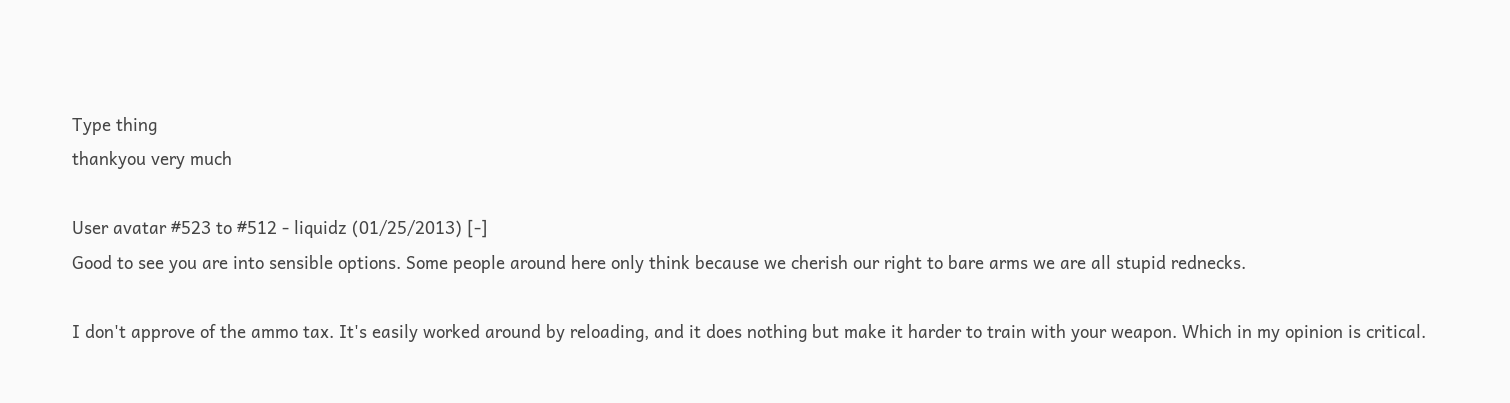Type thing
thankyou very much

User avatar #523 to #512 - liquidz (01/25/2013) [-]
Good to see you are into sensible options. Some people around here only think because we cherish our right to bare arms we are all stupid rednecks.

I don't approve of the ammo tax. It's easily worked around by reloading, and it does nothing but make it harder to train with your weapon. Which in my opinion is critical.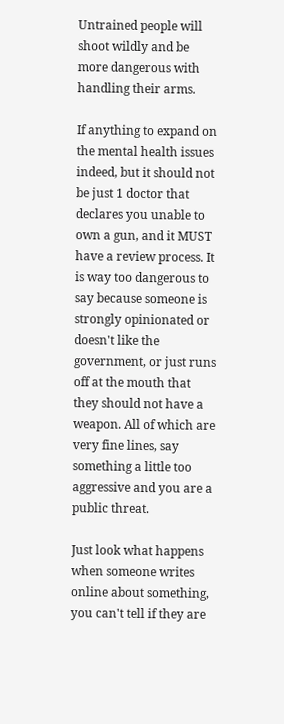Untrained people will shoot wildly and be more dangerous with handling their arms.

If anything to expand on the mental health issues indeed, but it should not be just 1 doctor that declares you unable to own a gun, and it MUST have a review process. It is way too dangerous to say because someone is strongly opinionated or doesn't like the government, or just runs off at the mouth that they should not have a weapon. All of which are very fine lines, say something a little too aggressive and you are a public threat.

Just look what happens when someone writes online about something, you can't tell if they are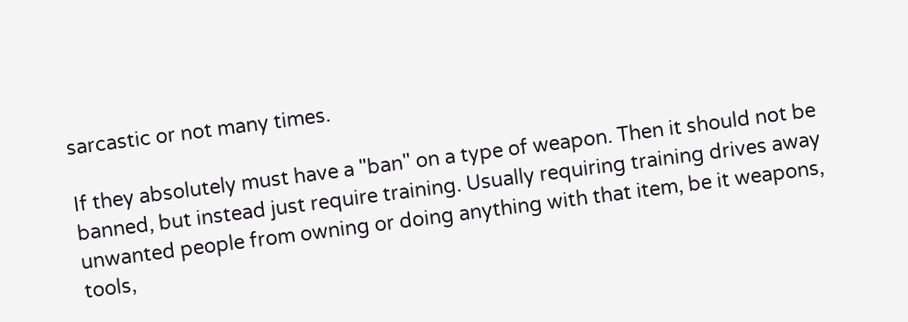sarcastic or not many times.

If they absolutely must have a "ban" on a type of weapon. Then it should not be banned, but instead just require training. Usually requiring training drives away unwanted people from owning or doing anything with that item, be it weapons, tools,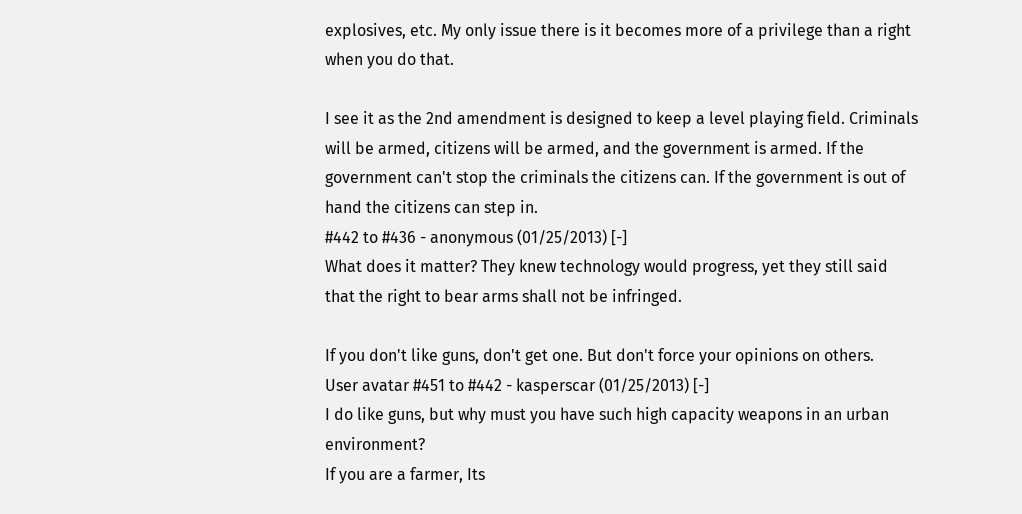explosives, etc. My only issue there is it becomes more of a privilege than a right when you do that.

I see it as the 2nd amendment is designed to keep a level playing field. Criminals will be armed, citizens will be armed, and the government is armed. If the government can't stop the criminals the citizens can. If the government is out of hand the citizens can step in.
#442 to #436 - anonymous (01/25/2013) [-]
What does it matter? They knew technology would progress, yet they still said that the right to bear arms shall not be infringed.

If you don't like guns, don't get one. But don't force your opinions on others.
User avatar #451 to #442 - kasperscar (01/25/2013) [-]
I do like guns, but why must you have such high capacity weapons in an urban environment?
If you are a farmer, Its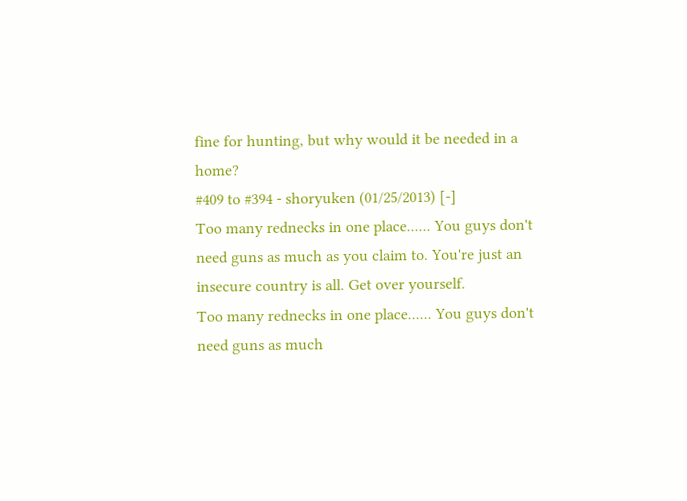fine for hunting, but why would it be needed in a home?
#409 to #394 - shoryuken (01/25/2013) [-]
Too many rednecks in one place...... You guys don't need guns as much as you claim to. You're just an insecure country is all. Get over yourself.
Too many rednecks in one place...... You guys don't need guns as much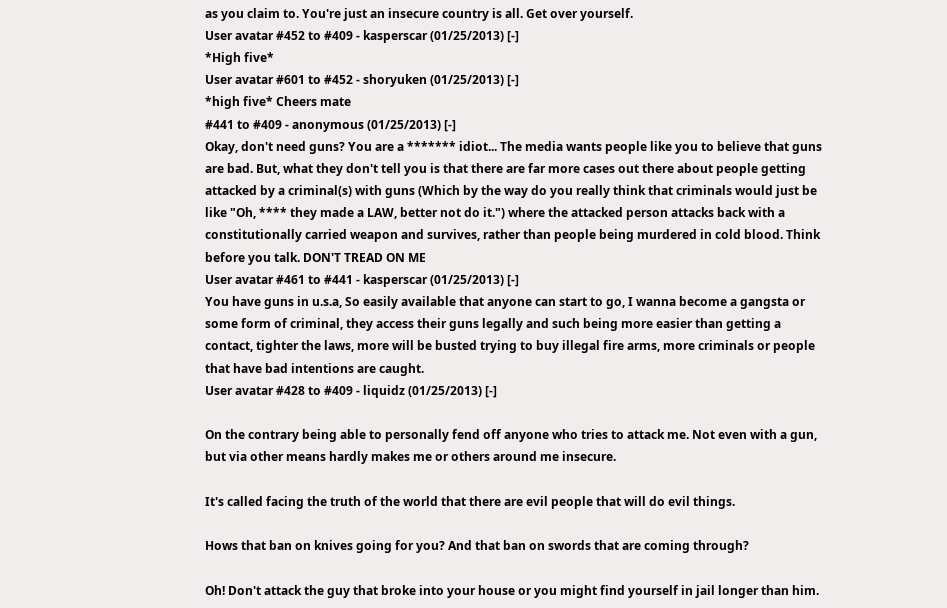as you claim to. You're just an insecure country is all. Get over yourself.
User avatar #452 to #409 - kasperscar (01/25/2013) [-]
*High five*
User avatar #601 to #452 - shoryuken (01/25/2013) [-]
*high five* Cheers mate
#441 to #409 - anonymous (01/25/2013) [-]
Okay, don't need guns? You are a ******* idiot... The media wants people like you to believe that guns are bad. But, what they don't tell you is that there are far more cases out there about people getting attacked by a criminal(s) with guns (Which by the way do you really think that criminals would just be like "Oh, **** they made a LAW, better not do it.") where the attacked person attacks back with a constitutionally carried weapon and survives, rather than people being murdered in cold blood. Think before you talk. DON'T TREAD ON ME
User avatar #461 to #441 - kasperscar (01/25/2013) [-]
You have guns in u.s.a, So easily available that anyone can start to go, I wanna become a gangsta or some form of criminal, they access their guns legally and such being more easier than getting a contact, tighter the laws, more will be busted trying to buy illegal fire arms, more criminals or people that have bad intentions are caught.
User avatar #428 to #409 - liquidz (01/25/2013) [-]

On the contrary being able to personally fend off anyone who tries to attack me. Not even with a gun, but via other means hardly makes me or others around me insecure.

It's called facing the truth of the world that there are evil people that will do evil things.

Hows that ban on knives going for you? And that ban on swords that are coming through?

Oh! Don't attack the guy that broke into your house or you might find yourself in jail longer than him.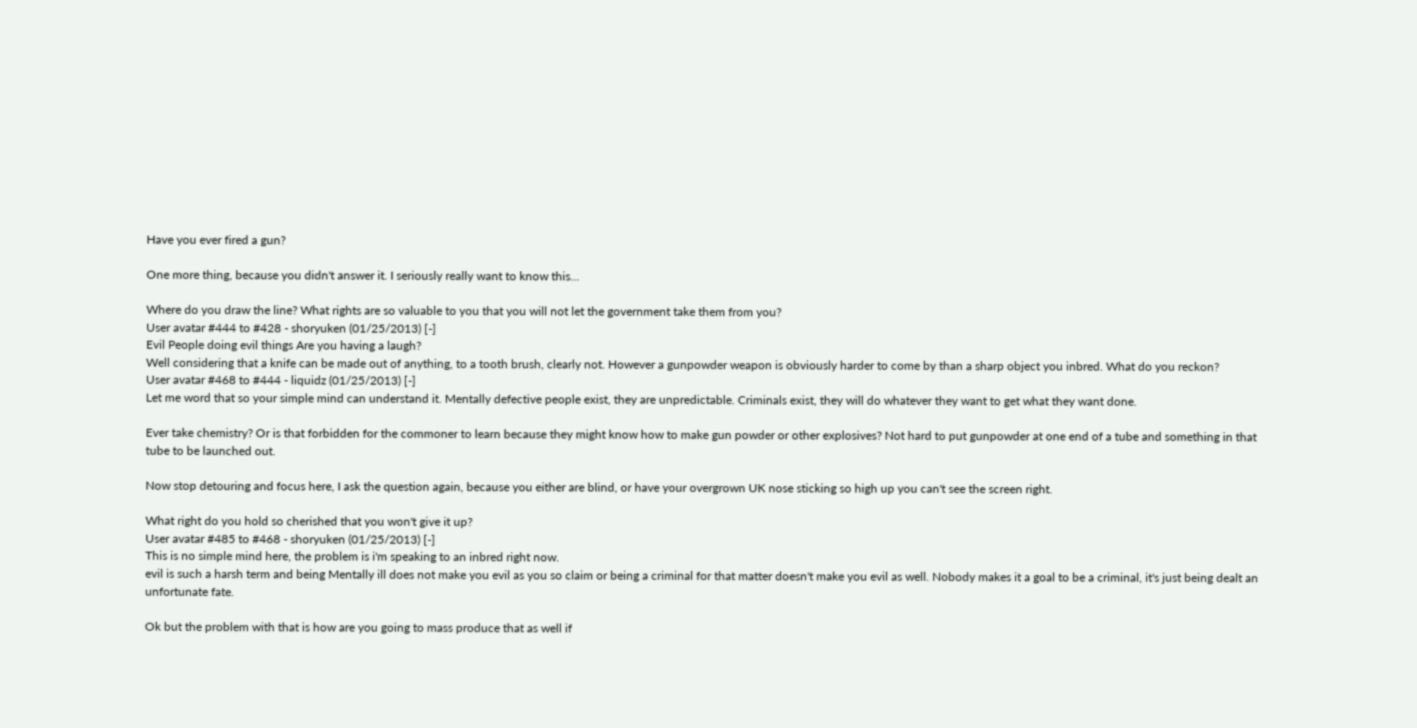Have you ever fired a gun?

One more thing, because you didn't answer it. I seriously really want to know this...

Where do you draw the line? What rights are so valuable to you that you will not let the government take them from you?
User avatar #444 to #428 - shoryuken (01/25/2013) [-]
Evil People doing evil things Are you having a laugh?
Well considering that a knife can be made out of anything, to a tooth brush, clearly not. However a gunpowder weapon is obviously harder to come by than a sharp object you inbred. What do you reckon?
User avatar #468 to #444 - liquidz (01/25/2013) [-]
Let me word that so your simple mind can understand it. Mentally defective people exist, they are unpredictable. Criminals exist, they will do whatever they want to get what they want done.

Ever take chemistry? Or is that forbidden for the commoner to learn because they might know how to make gun powder or other explosives? Not hard to put gunpowder at one end of a tube and something in that tube to be launched out.

Now stop detouring and focus here, I ask the question again, because you either are blind, or have your overgrown UK nose sticking so high up you can't see the screen right.

What right do you hold so cherished that you won't give it up?
User avatar #485 to #468 - shoryuken (01/25/2013) [-]
This is no simple mind here, the problem is i'm speaking to an inbred right now.
evil is such a harsh term and being Mentally ill does not make you evil as you so claim or being a criminal for that matter doesn't make you evil as well. Nobody makes it a goal to be a criminal, it's just being dealt an unfortunate fate.

Ok but the problem with that is how are you going to mass produce that as well if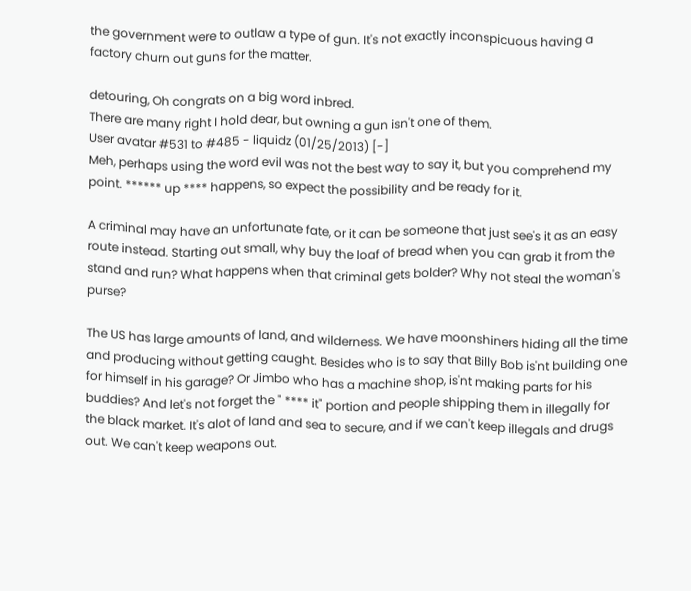the government were to outlaw a type of gun. It's not exactly inconspicuous having a factory churn out guns for the matter.

detouring, Oh congrats on a big word inbred.
There are many right I hold dear, but owning a gun isn't one of them.
User avatar #531 to #485 - liquidz (01/25/2013) [-]
Meh, perhaps using the word evil was not the best way to say it, but you comprehend my point. ****** up **** happens, so expect the possibility and be ready for it.

A criminal may have an unfortunate fate, or it can be someone that just see's it as an easy route instead. Starting out small, why buy the loaf of bread when you can grab it from the stand and run? What happens when that criminal gets bolder? Why not steal the woman's purse?

The US has large amounts of land, and wilderness. We have moonshiners hiding all the time and producing without getting caught. Besides who is to say that Billy Bob is'nt building one for himself in his garage? Or Jimbo who has a machine shop, is'nt making parts for his buddies? And let's not forget the " **** it" portion and people shipping them in illegally for the black market. It's alot of land and sea to secure, and if we can't keep illegals and drugs out. We can't keep weapons out.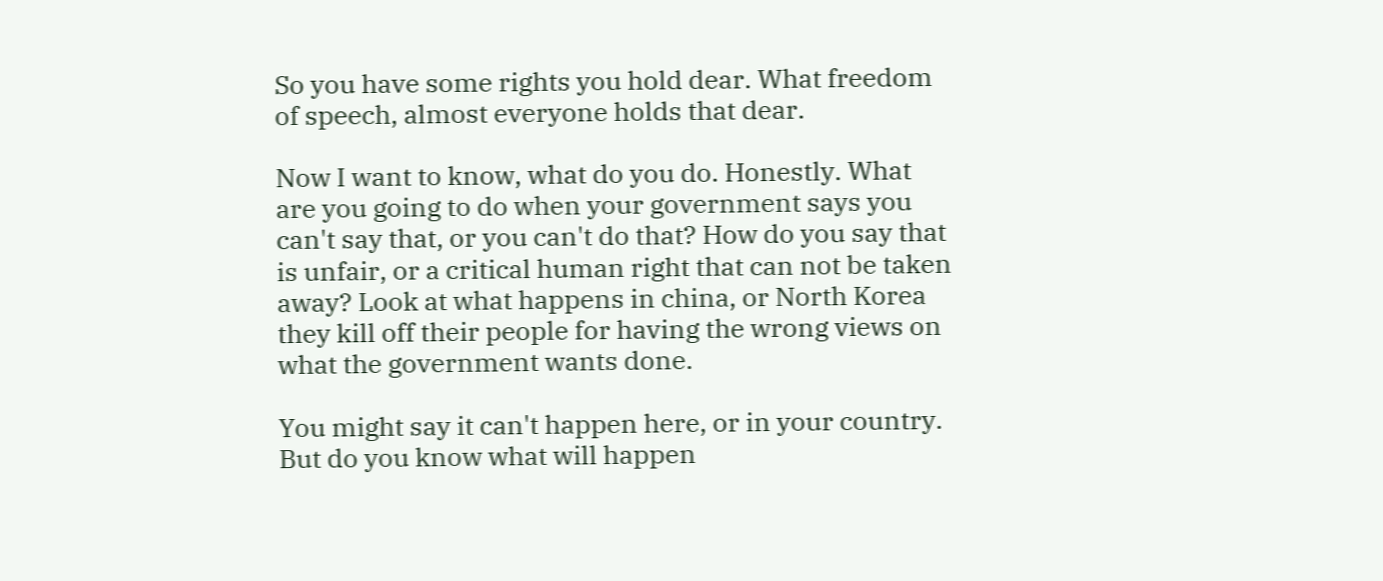So you have some rights you hold dear. What freedom of speech, almost everyone holds that dear.

Now I want to know, what do you do. Honestly. What are you going to do when your government says you can't say that, or you can't do that? How do you say that is unfair, or a critical human right that can not be taken away? Look at what happens in china, or North Korea they kill off their people for having the wrong views on what the government wants done.

You might say it can't happen here, or in your country. But do you know what will happen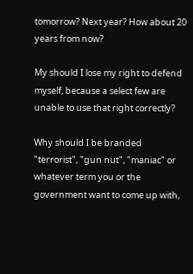tomorrow? Next year? How about 20 years from now?

My should I lose my right to defend myself, because a select few are unable to use that right correctly?

Why should I be branded "terrorist", "gun nut", "maniac" or whatever term you or the government want to come up with,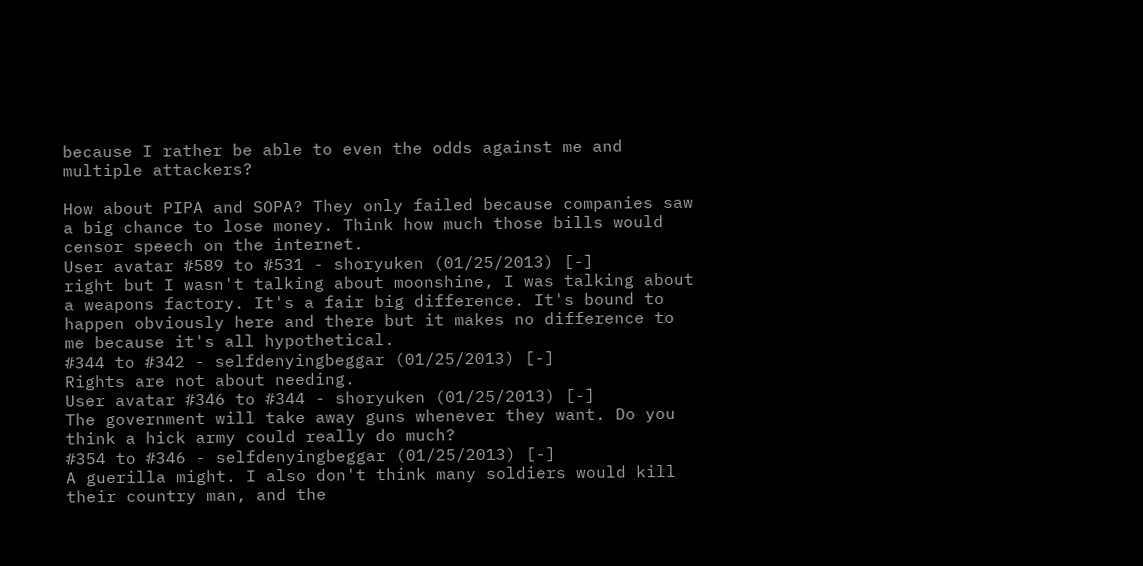because I rather be able to even the odds against me and multiple attackers?

How about PIPA and SOPA? They only failed because companies saw a big chance to lose money. Think how much those bills would censor speech on the internet.
User avatar #589 to #531 - shoryuken (01/25/2013) [-]
right but I wasn't talking about moonshine, I was talking about a weapons factory. It's a fair big difference. It's bound to happen obviously here and there but it makes no difference to me because it's all hypothetical.
#344 to #342 - selfdenyingbeggar (01/25/2013) [-]
Rights are not about needing.
User avatar #346 to #344 - shoryuken (01/25/2013) [-]
The government will take away guns whenever they want. Do you think a hick army could really do much?
#354 to #346 - selfdenyingbeggar (01/25/2013) [-]
A guerilla might. I also don't think many soldiers would kill their country man, and the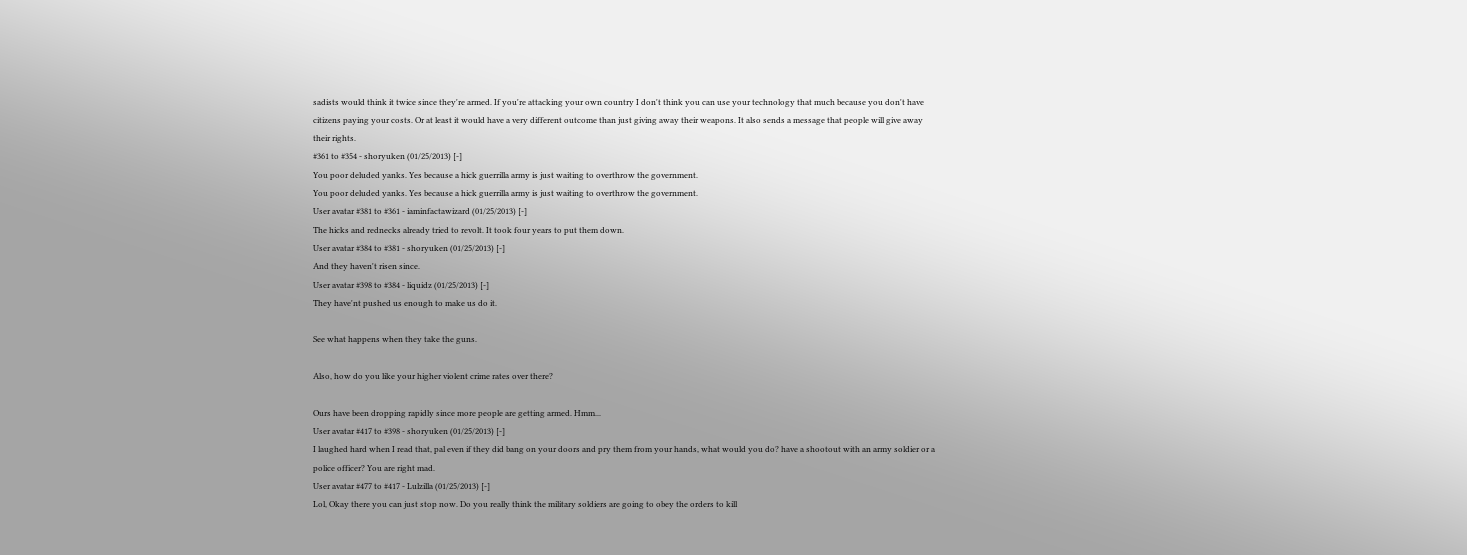sadists would think it twice since they're armed. If you're attacking your own country I don't think you can use your technology that much because you don't have citizens paying your costs. Or at least it would have a very different outcome than just giving away their weapons. It also sends a message that people will give away their rights.
#361 to #354 - shoryuken (01/25/2013) [-]
You poor deluded yanks. Yes because a hick guerrilla army is just waiting to overthrow the government.
You poor deluded yanks. Yes because a hick guerrilla army is just waiting to overthrow the government.
User avatar #381 to #361 - iaminfactawizard (01/25/2013) [-]
The hicks and rednecks already tried to revolt. It took four years to put them down.
User avatar #384 to #381 - shoryuken (01/25/2013) [-]
And they haven't risen since.
User avatar #398 to #384 - liquidz (01/25/2013) [-]
They have'nt pushed us enough to make us do it.

See what happens when they take the guns.

Also, how do you like your higher violent crime rates over there?

Ours have been dropping rapidly since more people are getting armed. Hmm...
User avatar #417 to #398 - shoryuken (01/25/2013) [-]
I laughed hard when I read that, pal even if they did bang on your doors and pry them from your hands, what would you do? have a shootout with an army soldier or a police officer? You are right mad.
User avatar #477 to #417 - Lulzilla (01/25/2013) [-]
Lol, Okay there you can just stop now. Do you really think the military soldiers are going to obey the orders to kill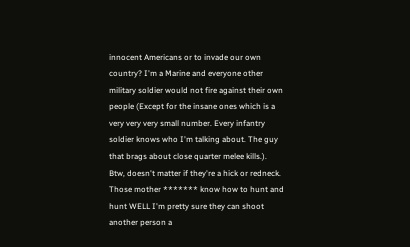innocent Americans or to invade our own country? I'm a Marine and everyone other military soldier would not fire against their own people (Except for the insane ones which is a very very very small number. Every infantry soldier knows who I'm talking about. The guy that brags about close quarter melee kills.).
Btw, doesn't matter if they're a hick or redneck. Those mother ******* know how to hunt and hunt WELL I'm pretty sure they can shoot another person a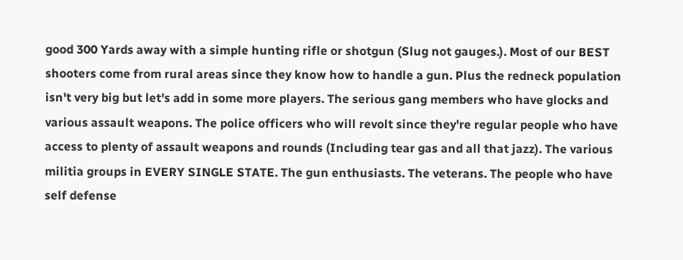good 300 Yards away with a simple hunting rifle or shotgun (Slug not gauges.). Most of our BEST shooters come from rural areas since they know how to handle a gun. Plus the redneck population isn't very big but let's add in some more players. The serious gang members who have glocks and various assault weapons. The police officers who will revolt since they're regular people who have access to plenty of assault weapons and rounds (Including tear gas and all that jazz). The various militia groups in EVERY SINGLE STATE. The gun enthusiasts. The veterans. The people who have self defense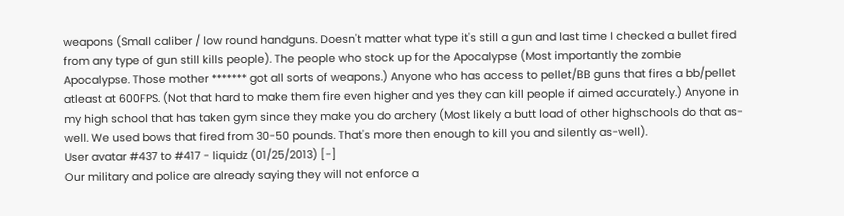weapons (Small caliber / low round handguns. Doesn't matter what type it's still a gun and last time I checked a bullet fired from any type of gun still kills people). The people who stock up for the Apocalypse (Most importantly the zombie Apocalypse. Those mother ******* got all sorts of weapons.) Anyone who has access to pellet/BB guns that fires a bb/pellet atleast at 600FPS. (Not that hard to make them fire even higher and yes they can kill people if aimed accurately.) Anyone in my high school that has taken gym since they make you do archery (Most likely a butt load of other highschools do that as-well. We used bows that fired from 30-50 pounds. That's more then enough to kill you and silently as-well).
User avatar #437 to #417 - liquidz (01/25/2013) [-]
Our military and police are already saying they will not enforce a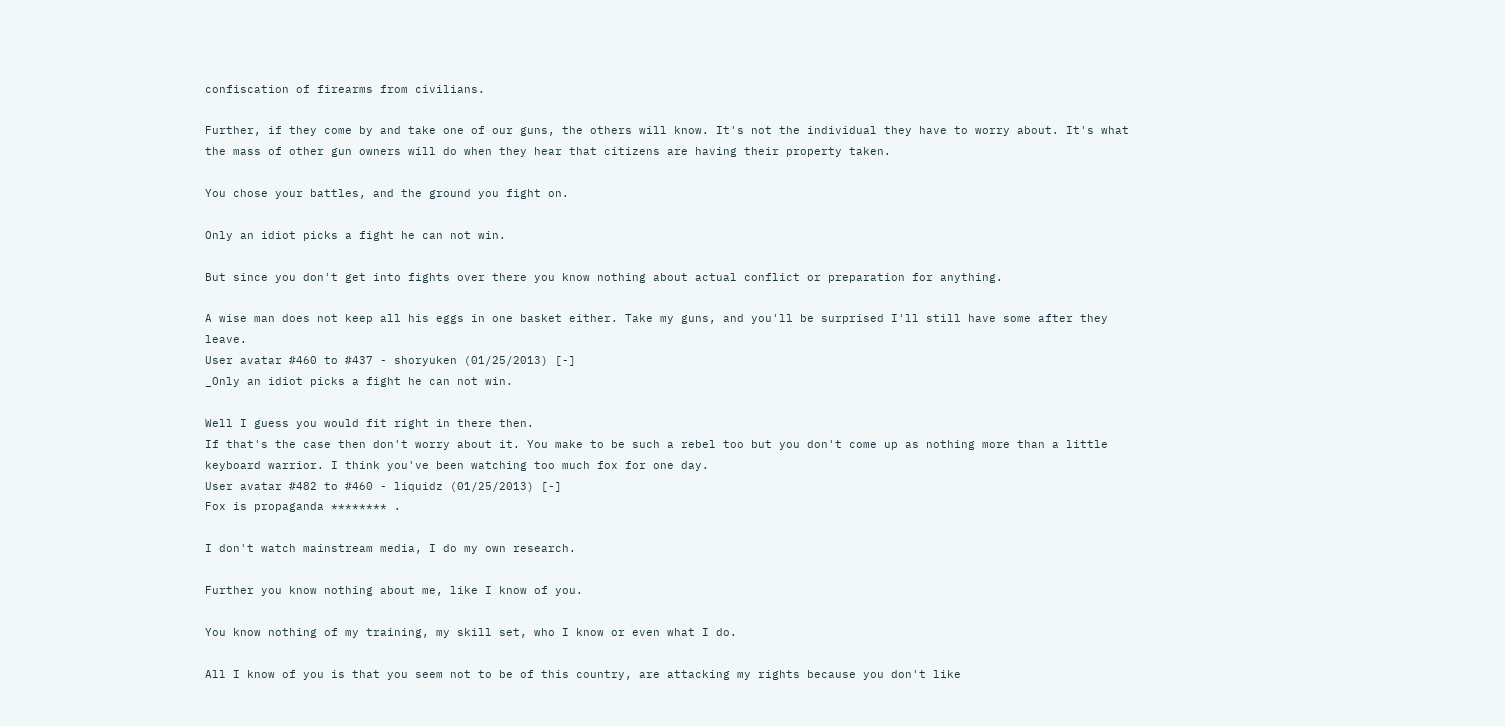confiscation of firearms from civilians.

Further, if they come by and take one of our guns, the others will know. It's not the individual they have to worry about. It's what the mass of other gun owners will do when they hear that citizens are having their property taken.

You chose your battles, and the ground you fight on.

Only an idiot picks a fight he can not win.

But since you don't get into fights over there you know nothing about actual conflict or preparation for anything.

A wise man does not keep all his eggs in one basket either. Take my guns, and you'll be surprised I'll still have some after they leave.
User avatar #460 to #437 - shoryuken (01/25/2013) [-]
_Only an idiot picks a fight he can not win.

Well I guess you would fit right in there then.
If that's the case then don't worry about it. You make to be such a rebel too but you don't come up as nothing more than a little keyboard warrior. I think you've been watching too much fox for one day.
User avatar #482 to #460 - liquidz (01/25/2013) [-]
Fox is propaganda ******** .

I don't watch mainstream media, I do my own research.

Further you know nothing about me, like I know of you.

You know nothing of my training, my skill set, who I know or even what I do.

All I know of you is that you seem not to be of this country, are attacking my rights because you don't like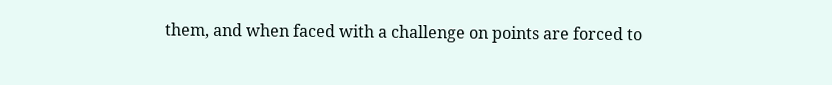them, and when faced with a challenge on points are forced to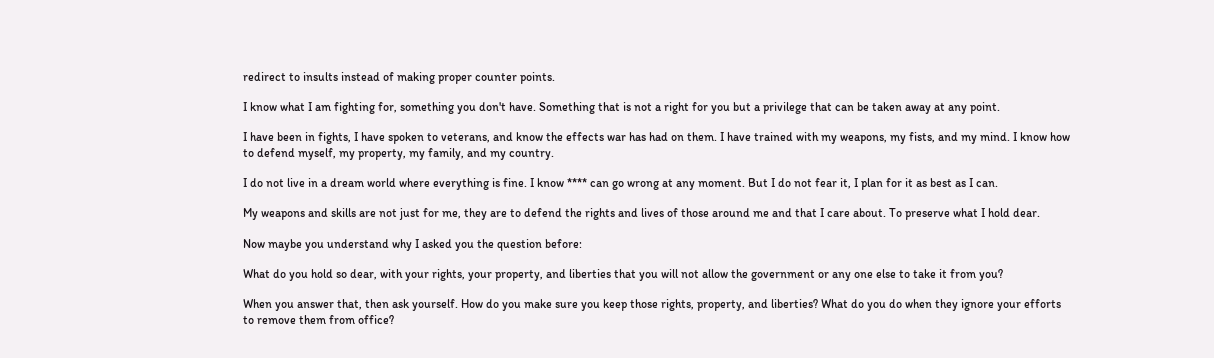redirect to insults instead of making proper counter points.

I know what I am fighting for, something you don't have. Something that is not a right for you but a privilege that can be taken away at any point.

I have been in fights, I have spoken to veterans, and know the effects war has had on them. I have trained with my weapons, my fists, and my mind. I know how to defend myself, my property, my family, and my country.

I do not live in a dream world where everything is fine. I know **** can go wrong at any moment. But I do not fear it, I plan for it as best as I can.

My weapons and skills are not just for me, they are to defend the rights and lives of those around me and that I care about. To preserve what I hold dear.

Now maybe you understand why I asked you the question before:

What do you hold so dear, with your rights, your property, and liberties that you will not allow the government or any one else to take it from you?

When you answer that, then ask yourself. How do you make sure you keep those rights, property, and liberties? What do you do when they ignore your efforts to remove them from office?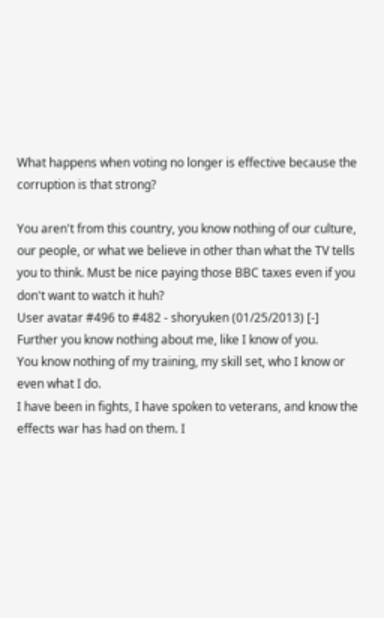What happens when voting no longer is effective because the corruption is that strong?

You aren't from this country, you know nothing of our culture, our people, or what we believe in other than what the TV tells you to think. Must be nice paying those BBC taxes even if you don't want to watch it huh?
User avatar #496 to #482 - shoryuken (01/25/2013) [-]
Further you know nothing about me, like I know of you.
You know nothing of my training, my skill set, who I know or even what I do.
I have been in fights, I have spoken to veterans, and know the effects war has had on them. I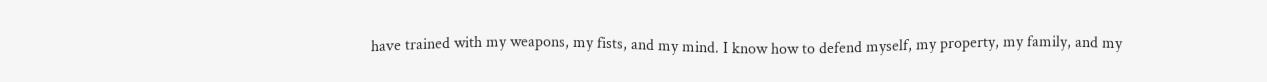have trained with my weapons, my fists, and my mind. I know how to defend myself, my property, my family, and my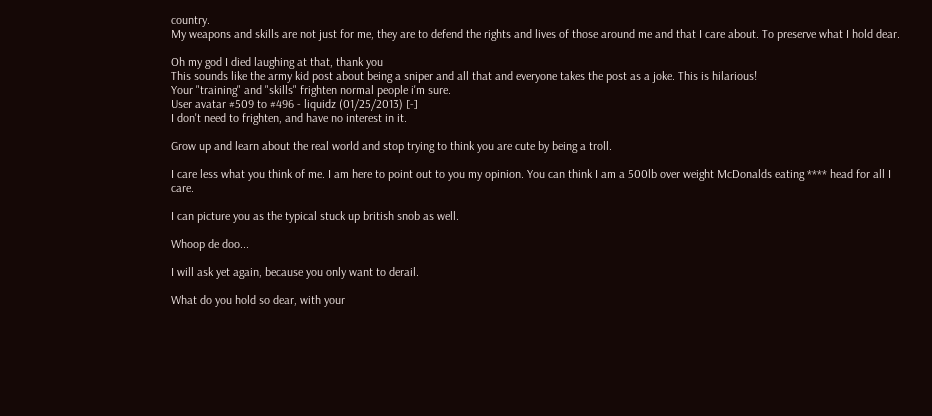country.
My weapons and skills are not just for me, they are to defend the rights and lives of those around me and that I care about. To preserve what I hold dear.

Oh my god I died laughing at that, thank you
This sounds like the army kid post about being a sniper and all that and everyone takes the post as a joke. This is hilarious!
Your "training" and "skills" frighten normal people i'm sure.
User avatar #509 to #496 - liquidz (01/25/2013) [-]
I don't need to frighten, and have no interest in it.

Grow up and learn about the real world and stop trying to think you are cute by being a troll.

I care less what you think of me. I am here to point out to you my opinion. You can think I am a 500lb over weight McDonalds eating **** head for all I care.

I can picture you as the typical stuck up british snob as well.

Whoop de doo...

I will ask yet again, because you only want to derail.

What do you hold so dear, with your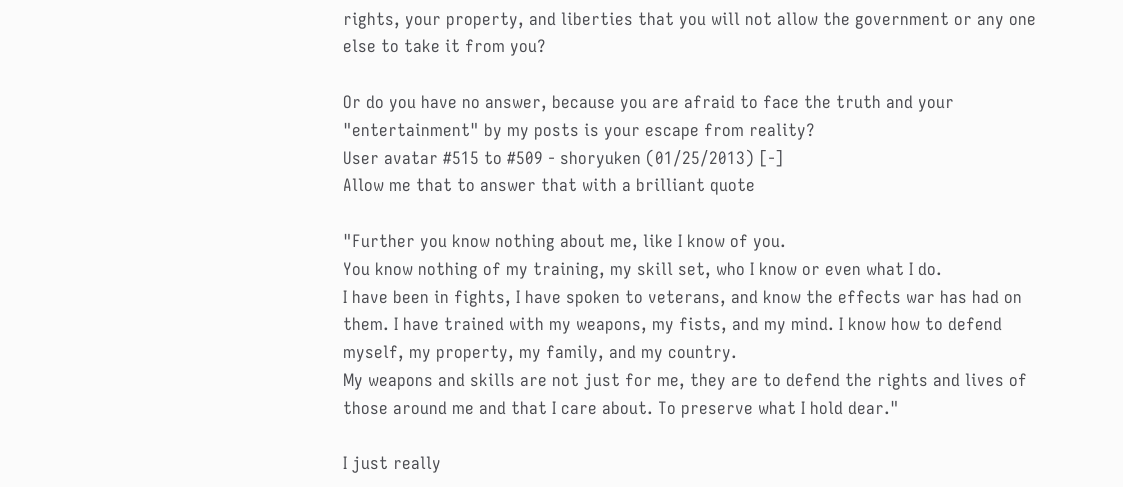rights, your property, and liberties that you will not allow the government or any one else to take it from you?

Or do you have no answer, because you are afraid to face the truth and your "entertainment" by my posts is your escape from reality?
User avatar #515 to #509 - shoryuken (01/25/2013) [-]
Allow me that to answer that with a brilliant quote

"Further you know nothing about me, like I know of you.
You know nothing of my training, my skill set, who I know or even what I do.
I have been in fights, I have spoken to veterans, and know the effects war has had on them. I have trained with my weapons, my fists, and my mind. I know how to defend myself, my property, my family, and my country.
My weapons and skills are not just for me, they are to defend the rights and lives of those around me and that I care about. To preserve what I hold dear."

I just really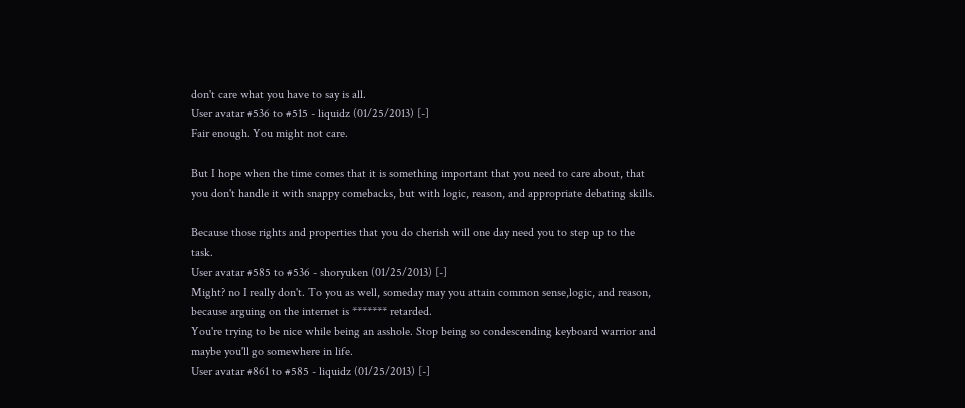don't care what you have to say is all.
User avatar #536 to #515 - liquidz (01/25/2013) [-]
Fair enough. You might not care.

But I hope when the time comes that it is something important that you need to care about, that you don't handle it with snappy comebacks, but with logic, reason, and appropriate debating skills.

Because those rights and properties that you do cherish will one day need you to step up to the task.
User avatar #585 to #536 - shoryuken (01/25/2013) [-]
Might? no I really don't. To you as well, someday may you attain common sense,logic, and reason, because arguing on the internet is ******* retarded.
You're trying to be nice while being an asshole. Stop being so condescending keyboard warrior and maybe you'll go somewhere in life.
User avatar #861 to #585 - liquidz (01/25/2013) [-]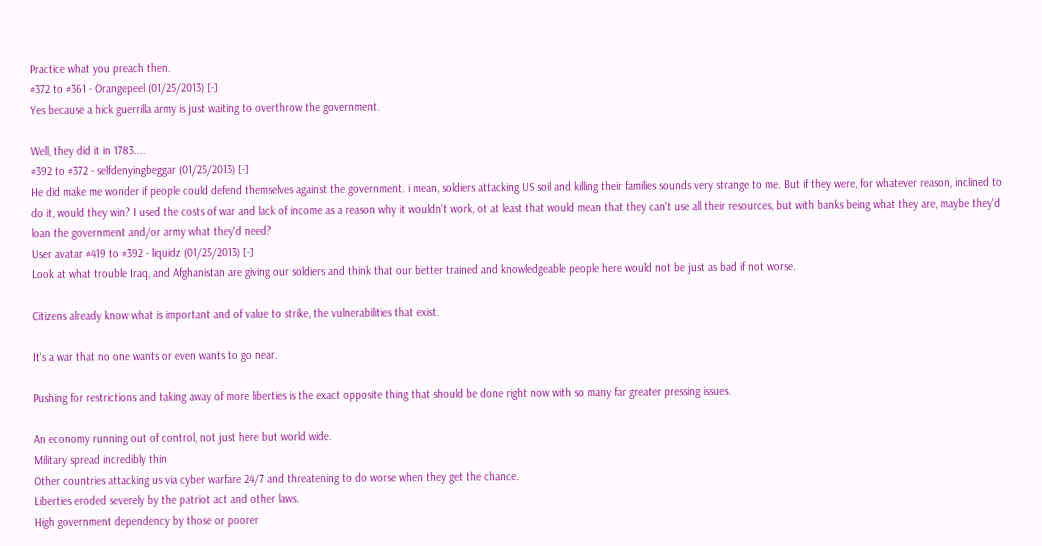Practice what you preach then.
#372 to #361 - Orangepeel (01/25/2013) [-]
Yes because a hick guerrilla army is just waiting to overthrow the government.

Well, they did it in 1783....
#392 to #372 - selfdenyingbeggar (01/25/2013) [-]
He did make me wonder if people could defend themselves against the government. i mean, soldiers attacking US soil and killing their families sounds very strange to me. But if they were, for whatever reason, inclined to do it, would they win? I used the costs of war and lack of income as a reason why it wouldn't work, ot at least that would mean that they can't use all their resources, but with banks being what they are, maybe they'd loan the government and/or army what they'd need?
User avatar #419 to #392 - liquidz (01/25/2013) [-]
Look at what trouble Iraq, and Afghanistan are giving our soldiers and think that our better trained and knowledgeable people here would not be just as bad if not worse.

Citizens already know what is important and of value to strike, the vulnerabilities that exist.

It's a war that no one wants or even wants to go near.

Pushing for restrictions and taking away of more liberties is the exact opposite thing that should be done right now with so many far greater pressing issues.

An economy running out of control, not just here but world wide.
Military spread incredibly thin
Other countries attacking us via cyber warfare 24/7 and threatening to do worse when they get the chance.
Liberties eroded severely by the patriot act and other laws.
High government dependency by those or poorer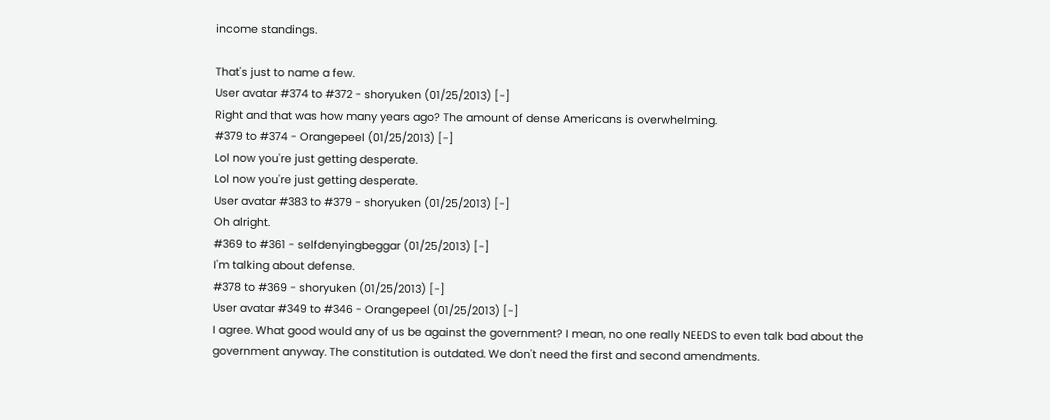income standings.

That's just to name a few.
User avatar #374 to #372 - shoryuken (01/25/2013) [-]
Right and that was how many years ago? The amount of dense Americans is overwhelming.
#379 to #374 - Orangepeel (01/25/2013) [-]
Lol now you're just getting desperate.
Lol now you're just getting desperate.
User avatar #383 to #379 - shoryuken (01/25/2013) [-]
Oh alright.
#369 to #361 - selfdenyingbeggar (01/25/2013) [-]
I'm talking about defense.
#378 to #369 - shoryuken (01/25/2013) [-]
User avatar #349 to #346 - Orangepeel (01/25/2013) [-]
I agree. What good would any of us be against the government? I mean, no one really NEEDS to even talk bad about the government anyway. The constitution is outdated. We don't need the first and second amendments.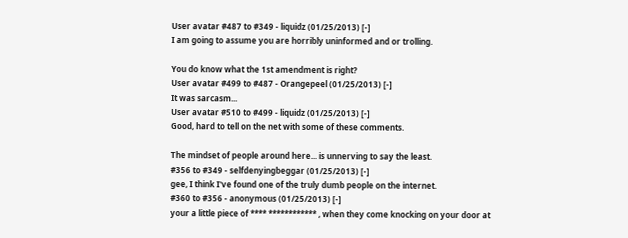User avatar #487 to #349 - liquidz (01/25/2013) [-]
I am going to assume you are horribly uninformed and or trolling.

You do know what the 1st amendment is right?
User avatar #499 to #487 - Orangepeel (01/25/2013) [-]
It was sarcasm...
User avatar #510 to #499 - liquidz (01/25/2013) [-]
Good, hard to tell on the net with some of these comments.

The mindset of people around here... is unnerving to say the least.
#356 to #349 - selfdenyingbeggar (01/25/2013) [-]
gee, I think I've found one of the truly dumb people on the internet.
#360 to #356 - anonymous (01/25/2013) [-]
your a little piece of **** ************ , when they come knocking on your door at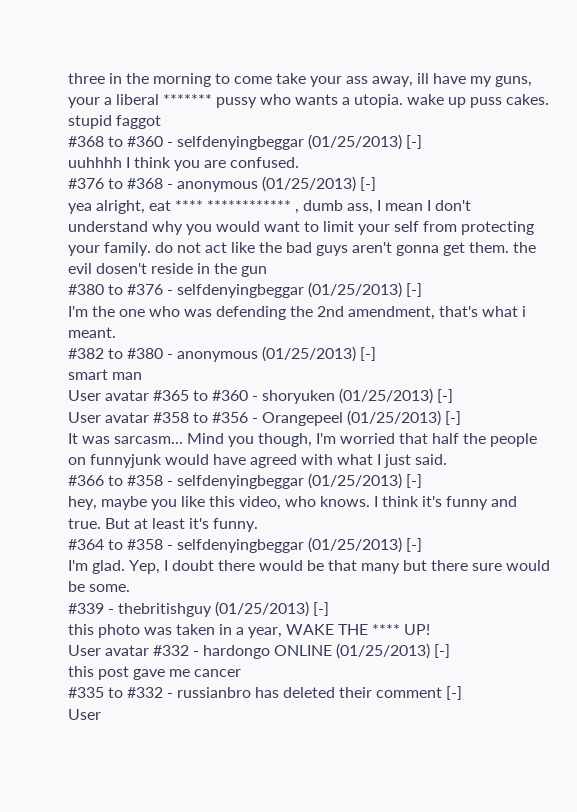three in the morning to come take your ass away, ill have my guns, your a liberal ******* pussy who wants a utopia. wake up puss cakes. stupid faggot
#368 to #360 - selfdenyingbeggar (01/25/2013) [-]
uuhhhh I think you are confused.
#376 to #368 - anonymous (01/25/2013) [-]
yea alright, eat **** ************ , dumb ass, I mean I don't understand why you would want to limit your self from protecting your family. do not act like the bad guys aren't gonna get them. the evil dosen't reside in the gun
#380 to #376 - selfdenyingbeggar (01/25/2013) [-]
I'm the one who was defending the 2nd amendment, that's what i meant.
#382 to #380 - anonymous (01/25/2013) [-]
smart man
User avatar #365 to #360 - shoryuken (01/25/2013) [-]
User avatar #358 to #356 - Orangepeel (01/25/2013) [-]
It was sarcasm... Mind you though, I'm worried that half the people on funnyjunk would have agreed with what I just said.
#366 to #358 - selfdenyingbeggar (01/25/2013) [-]
hey, maybe you like this video, who knows. I think it's funny and true. But at least it's funny.
#364 to #358 - selfdenyingbeggar (01/25/2013) [-]
I'm glad. Yep, I doubt there would be that many but there sure would be some.
#339 - thebritishguy (01/25/2013) [-]
this photo was taken in a year, WAKE THE **** UP!
User avatar #332 - hardongo ONLINE (01/25/2013) [-]
this post gave me cancer
#335 to #332 - russianbro has deleted their comment [-]
User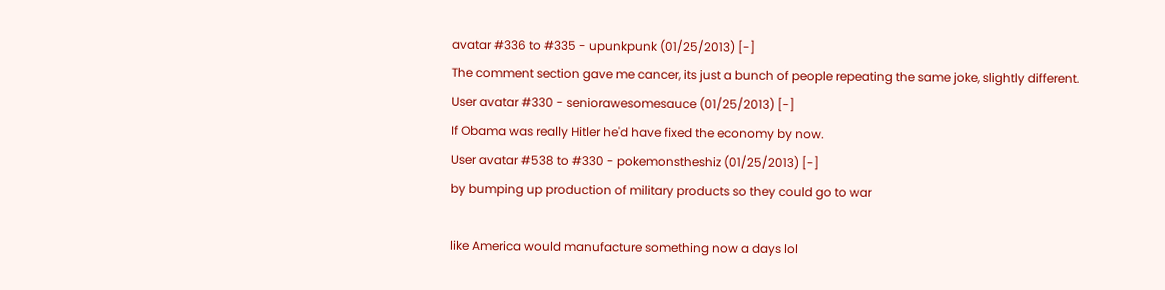avatar #336 to #335 - upunkpunk (01/25/2013) [-]
The comment section gave me cancer, its just a bunch of people repeating the same joke, slightly different.
User avatar #330 - seniorawesomesauce (01/25/2013) [-]
If Obama was really Hitler he'd have fixed the economy by now.
User avatar #538 to #330 - pokemonstheshiz (01/25/2013) [-]
by bumping up production of military products so they could go to war

like America would manufacture something now a days lol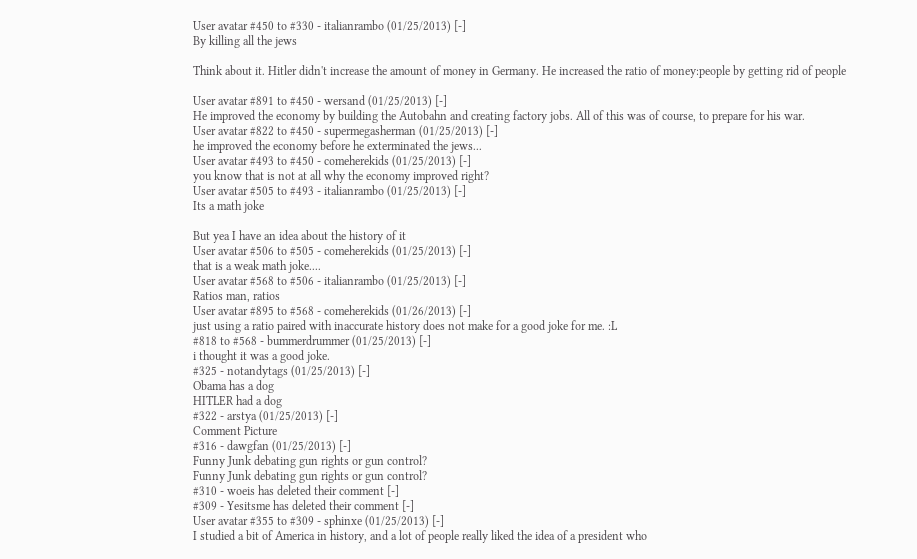User avatar #450 to #330 - italianrambo (01/25/2013) [-]
By killing all the jews

Think about it. Hitler didn't increase the amount of money in Germany. He increased the ratio of money:people by getting rid of people

User avatar #891 to #450 - wersand (01/25/2013) [-]
He improved the economy by building the Autobahn and creating factory jobs. All of this was of course, to prepare for his war.
User avatar #822 to #450 - supermegasherman (01/25/2013) [-]
he improved the economy before he exterminated the jews...
User avatar #493 to #450 - comeherekids (01/25/2013) [-]
you know that is not at all why the economy improved right?
User avatar #505 to #493 - italianrambo (01/25/2013) [-]
Its a math joke

But yea I have an idea about the history of it
User avatar #506 to #505 - comeherekids (01/25/2013) [-]
that is a weak math joke....
User avatar #568 to #506 - italianrambo (01/25/2013) [-]
Ratios man, ratios
User avatar #895 to #568 - comeherekids (01/26/2013) [-]
just using a ratio paired with inaccurate history does not make for a good joke for me. :L
#818 to #568 - bummerdrummer (01/25/2013) [-]
i thought it was a good joke.
#325 - notandytags (01/25/2013) [-]
Obama has a dog
HITLER had a dog
#322 - arstya (01/25/2013) [-]
Comment Picture
#316 - dawgfan (01/25/2013) [-]
Funny Junk debating gun rights or gun control?
Funny Junk debating gun rights or gun control?
#310 - woeis has deleted their comment [-]
#309 - Yesitsme has deleted their comment [-]
User avatar #355 to #309 - sphinxe (01/25/2013) [-]
I studied a bit of America in history, and a lot of people really liked the idea of a president who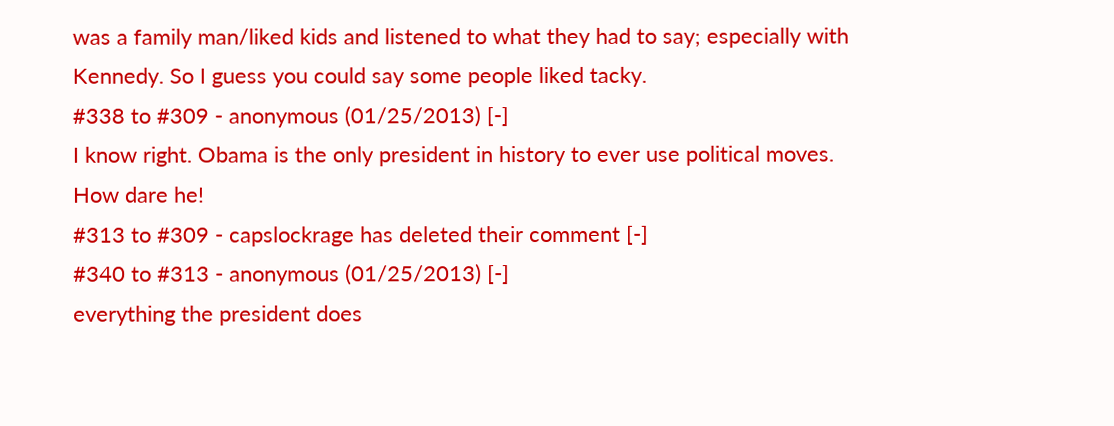was a family man/liked kids and listened to what they had to say; especially with Kennedy. So I guess you could say some people liked tacky.
#338 to #309 - anonymous (01/25/2013) [-]
I know right. Obama is the only president in history to ever use political moves. How dare he!
#313 to #309 - capslockrage has deleted their comment [-]
#340 to #313 - anonymous (01/25/2013) [-]
everything the president does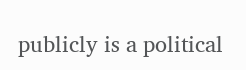publicly is a political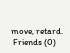move, retard.
 Friends (0)